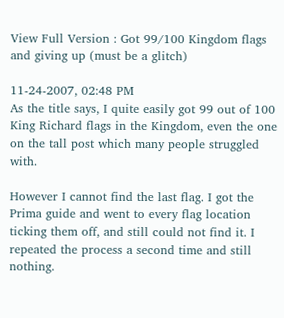View Full Version : Got 99/100 Kingdom flags and giving up (must be a glitch)

11-24-2007, 02:48 PM
As the title says, I quite easily got 99 out of 100 King Richard flags in the Kingdom, even the one on the tall post which many people struggled with.

However I cannot find the last flag. I got the Prima guide and went to every flag location ticking them off, and still could not find it. I repeated the process a second time and still nothing.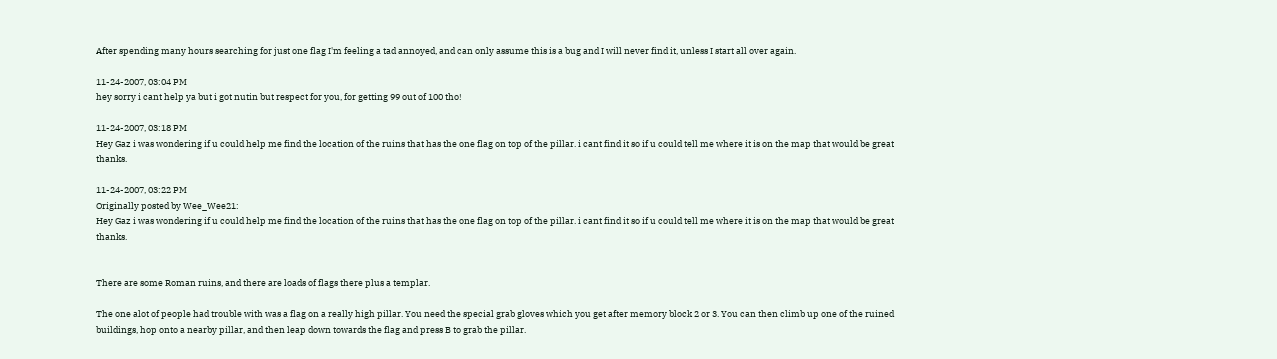After spending many hours searching for just one flag I'm feeling a tad annoyed, and can only assume this is a bug and I will never find it, unless I start all over again.

11-24-2007, 03:04 PM
hey sorry i cant help ya but i got nutin but respect for you, for getting 99 out of 100 tho!

11-24-2007, 03:18 PM
Hey Gaz i was wondering if u could help me find the location of the ruins that has the one flag on top of the pillar. i cant find it so if u could tell me where it is on the map that would be great thanks.

11-24-2007, 03:22 PM
Originally posted by Wee_Wee21:
Hey Gaz i was wondering if u could help me find the location of the ruins that has the one flag on top of the pillar. i cant find it so if u could tell me where it is on the map that would be great thanks.


There are some Roman ruins, and there are loads of flags there plus a templar.

The one alot of people had trouble with was a flag on a really high pillar. You need the special grab gloves which you get after memory block 2 or 3. You can then climb up one of the ruined buildings, hop onto a nearby pillar, and then leap down towards the flag and press B to grab the pillar.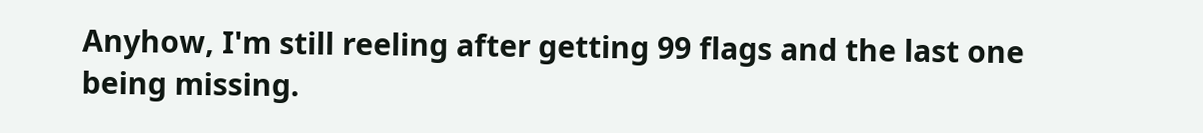Anyhow, I'm still reeling after getting 99 flags and the last one being missing.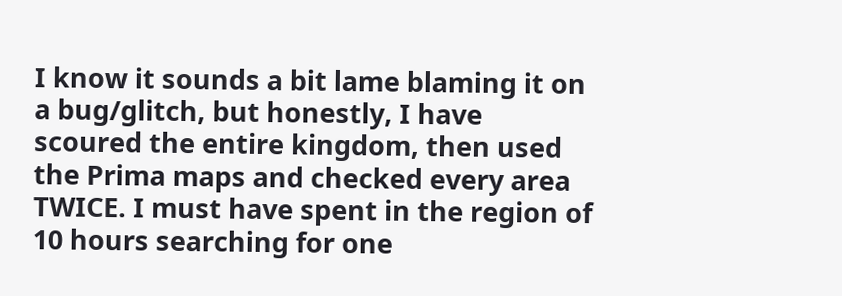I know it sounds a bit lame blaming it on a bug/glitch, but honestly, I have scoured the entire kingdom, then used the Prima maps and checked every area TWICE. I must have spent in the region of 10 hours searching for one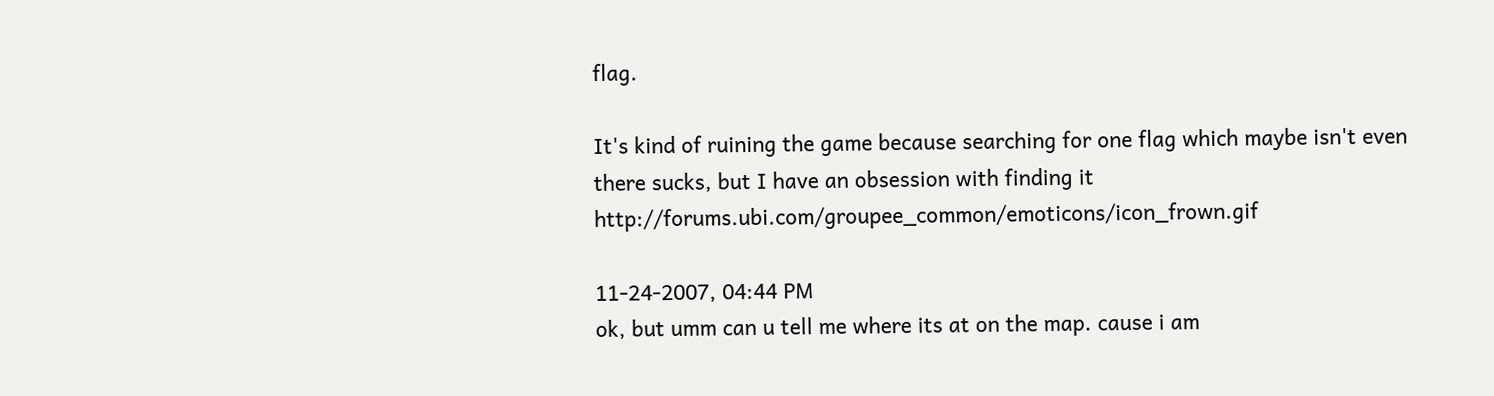flag.

It's kind of ruining the game because searching for one flag which maybe isn't even there sucks, but I have an obsession with finding it http://forums.ubi.com/groupee_common/emoticons/icon_frown.gif

11-24-2007, 04:44 PM
ok, but umm can u tell me where its at on the map. cause i am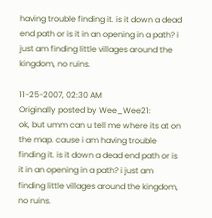having trouble finding it. is it down a dead end path or is it in an opening in a path? i just am finding little villages around the kingdom, no ruins.

11-25-2007, 02:30 AM
Originally posted by Wee_Wee21:
ok, but umm can u tell me where its at on the map. cause i am having trouble finding it. is it down a dead end path or is it in an opening in a path? i just am finding little villages around the kingdom, no ruins.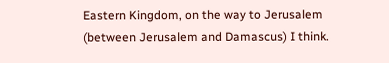Eastern Kingdom, on the way to Jerusalem (between Jerusalem and Damascus) I think.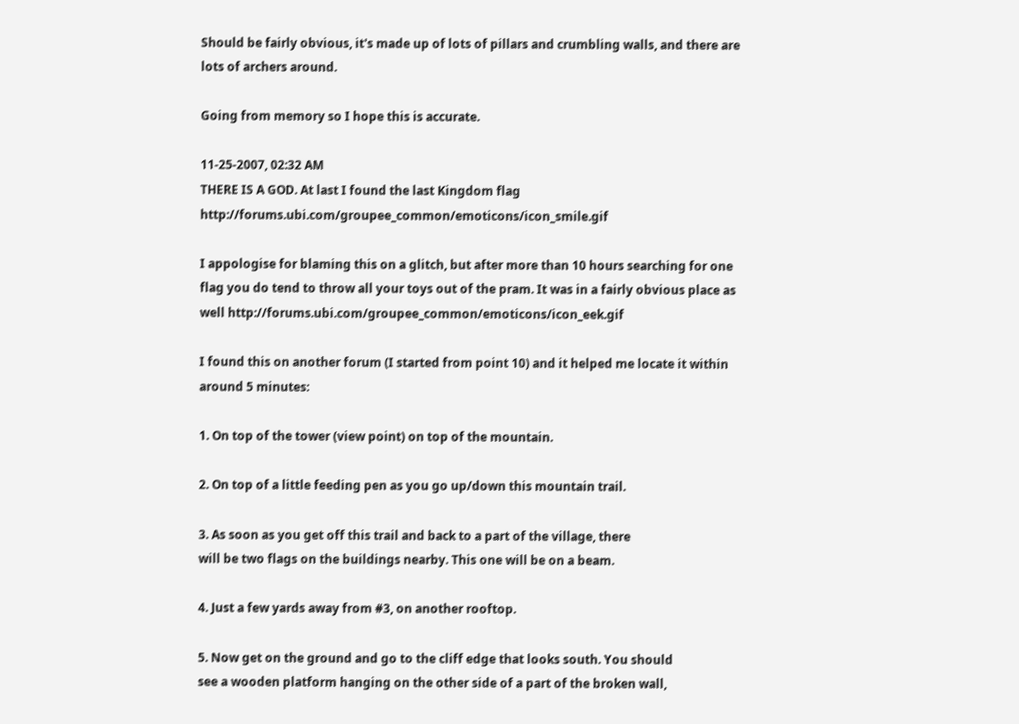Should be fairly obvious, it's made up of lots of pillars and crumbling walls, and there are lots of archers around.

Going from memory so I hope this is accurate.

11-25-2007, 02:32 AM
THERE IS A GOD. At last I found the last Kingdom flag http://forums.ubi.com/groupee_common/emoticons/icon_smile.gif

I appologise for blaming this on a glitch, but after more than 10 hours searching for one flag you do tend to throw all your toys out of the pram. It was in a fairly obvious place as well http://forums.ubi.com/groupee_common/emoticons/icon_eek.gif

I found this on another forum (I started from point 10) and it helped me locate it within around 5 minutes:

1. On top of the tower (view point) on top of the mountain.

2. On top of a little feeding pen as you go up/down this mountain trail.

3. As soon as you get off this trail and back to a part of the village, there
will be two flags on the buildings nearby. This one will be on a beam.

4. Just a few yards away from #3, on another rooftop.

5. Now get on the ground and go to the cliff edge that looks south. You should
see a wooden platform hanging on the other side of a part of the broken wall,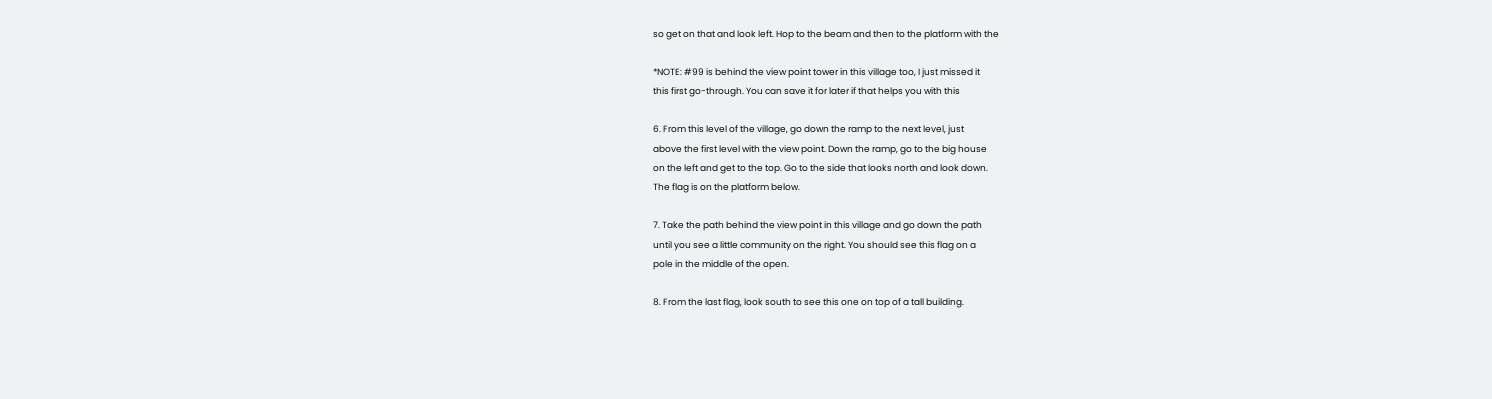so get on that and look left. Hop to the beam and then to the platform with the

*NOTE: #99 is behind the view point tower in this village too, I just missed it
this first go-through. You can save it for later if that helps you with this

6. From this level of the village, go down the ramp to the next level, just
above the first level with the view point. Down the ramp, go to the big house
on the left and get to the top. Go to the side that looks north and look down.
The flag is on the platform below.

7. Take the path behind the view point in this village and go down the path
until you see a little community on the right. You should see this flag on a
pole in the middle of the open.

8. From the last flag, look south to see this one on top of a tall building.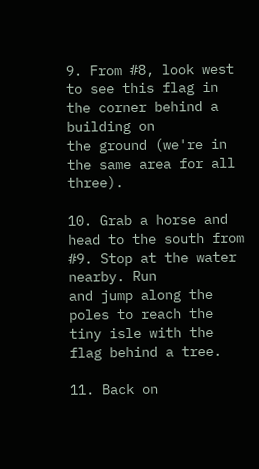9. From #8, look west to see this flag in the corner behind a building on
the ground (we're in the same area for all three).

10. Grab a horse and head to the south from #9. Stop at the water nearby. Run
and jump along the poles to reach the tiny isle with the flag behind a tree.

11. Back on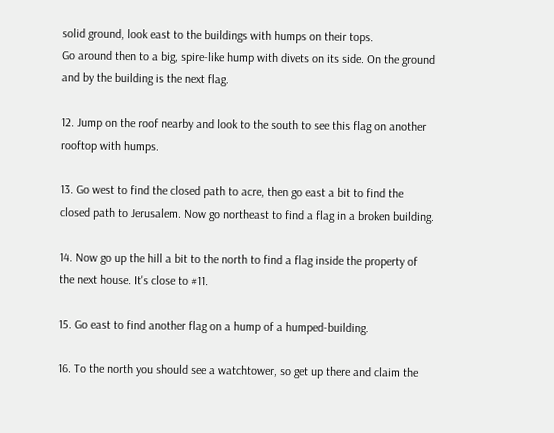solid ground, look east to the buildings with humps on their tops.
Go around then to a big, spire-like hump with divets on its side. On the ground
and by the building is the next flag.

12. Jump on the roof nearby and look to the south to see this flag on another
rooftop with humps.

13. Go west to find the closed path to acre, then go east a bit to find the
closed path to Jerusalem. Now go northeast to find a flag in a broken building.

14. Now go up the hill a bit to the north to find a flag inside the property of
the next house. It's close to #11.

15. Go east to find another flag on a hump of a humped-building.

16. To the north you should see a watchtower, so get up there and claim the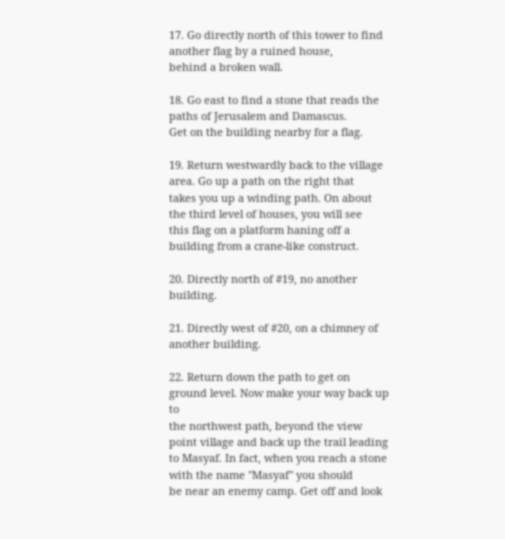17. Go directly north of this tower to find another flag by a ruined house,
behind a broken wall.

18. Go east to find a stone that reads the paths of Jerusalem and Damascus.
Get on the building nearby for a flag.

19. Return westwardly back to the village area. Go up a path on the right that
takes you up a winding path. On about the third level of houses, you will see
this flag on a platform haning off a building from a crane-like construct.

20. Directly north of #19, no another building.

21. Directly west of #20, on a chimney of another building.

22. Return down the path to get on ground level. Now make your way back up to
the northwest path, beyond the view point village and back up the trail leading
to Masyaf. In fact, when you reach a stone with the name "Masyaf" you should
be near an enemy camp. Get off and look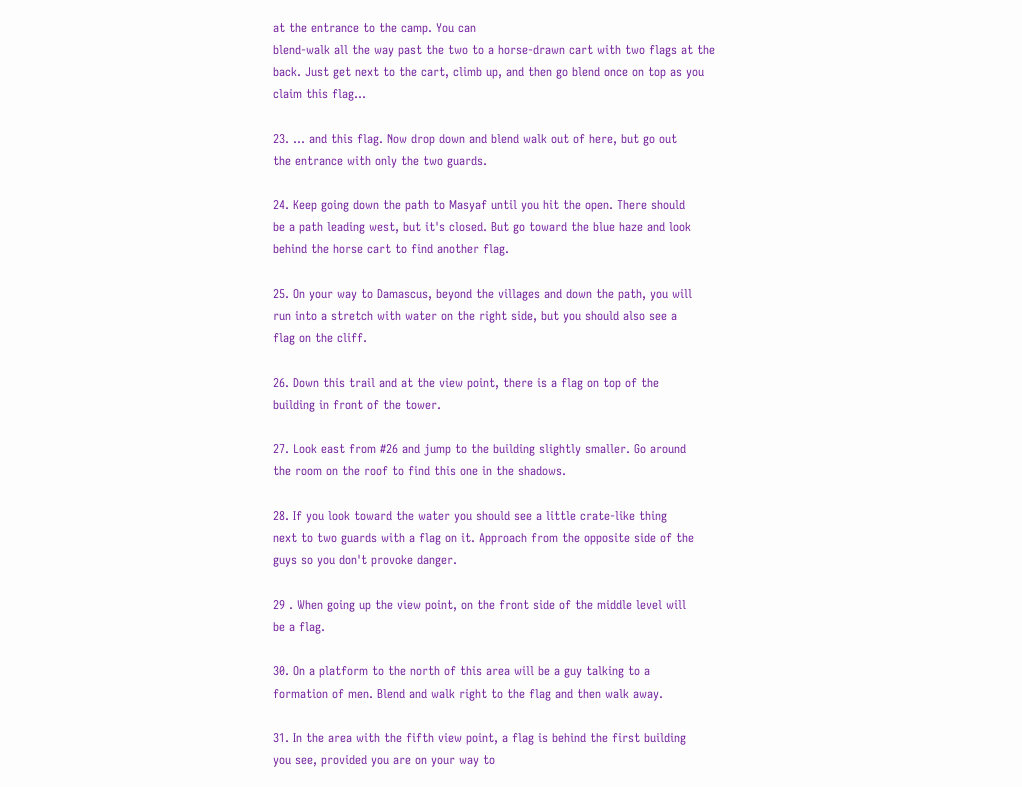at the entrance to the camp. You can
blend-walk all the way past the two to a horse-drawn cart with two flags at the
back. Just get next to the cart, climb up, and then go blend once on top as you
claim this flag...

23. ... and this flag. Now drop down and blend walk out of here, but go out
the entrance with only the two guards.

24. Keep going down the path to Masyaf until you hit the open. There should
be a path leading west, but it's closed. But go toward the blue haze and look
behind the horse cart to find another flag.

25. On your way to Damascus, beyond the villages and down the path, you will
run into a stretch with water on the right side, but you should also see a
flag on the cliff.

26. Down this trail and at the view point, there is a flag on top of the
building in front of the tower.

27. Look east from #26 and jump to the building slightly smaller. Go around
the room on the roof to find this one in the shadows.

28. If you look toward the water you should see a little crate-like thing
next to two guards with a flag on it. Approach from the opposite side of the
guys so you don't provoke danger.

29 . When going up the view point, on the front side of the middle level will
be a flag.

30. On a platform to the north of this area will be a guy talking to a
formation of men. Blend and walk right to the flag and then walk away.

31. In the area with the fifth view point, a flag is behind the first building
you see, provided you are on your way to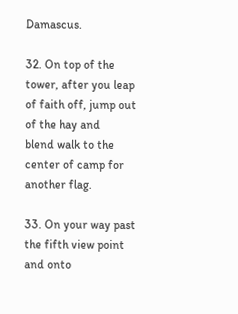Damascus.

32. On top of the tower, after you leap of faith off, jump out of the hay and
blend walk to the center of camp for another flag.

33. On your way past the fifth view point and onto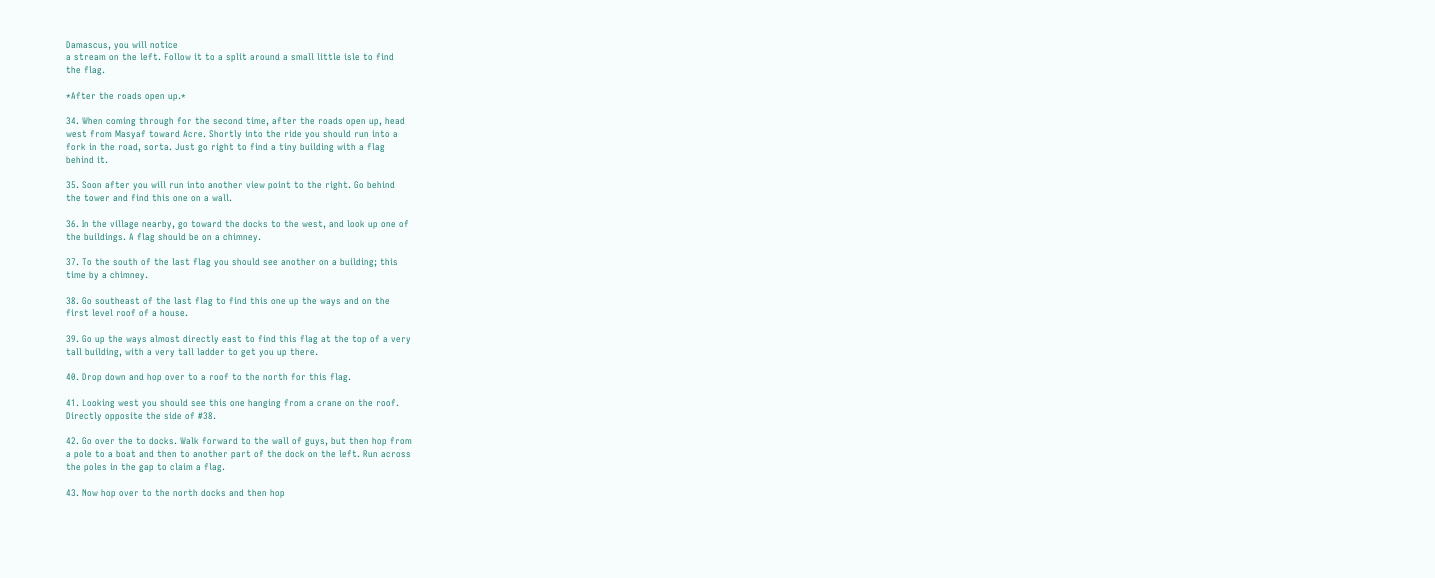Damascus, you will notice
a stream on the left. Follow it to a split around a small little isle to find
the flag.

*After the roads open up.*

34. When coming through for the second time, after the roads open up, head
west from Masyaf toward Acre. Shortly into the ride you should run into a
fork in the road, sorta. Just go right to find a tiny building with a flag
behind it.

35. Soon after you will run into another view point to the right. Go behind
the tower and find this one on a wall.

36. In the village nearby, go toward the docks to the west, and look up one of
the buildings. A flag should be on a chimney.

37. To the south of the last flag you should see another on a building; this
time by a chimney.

38. Go southeast of the last flag to find this one up the ways and on the
first level roof of a house.

39. Go up the ways almost directly east to find this flag at the top of a very
tall building, with a very tall ladder to get you up there.

40. Drop down and hop over to a roof to the north for this flag.

41. Looking west you should see this one hanging from a crane on the roof.
Directly opposite the side of #38.

42. Go over the to docks. Walk forward to the wall of guys, but then hop from
a pole to a boat and then to another part of the dock on the left. Run across
the poles in the gap to claim a flag.

43. Now hop over to the north docks and then hop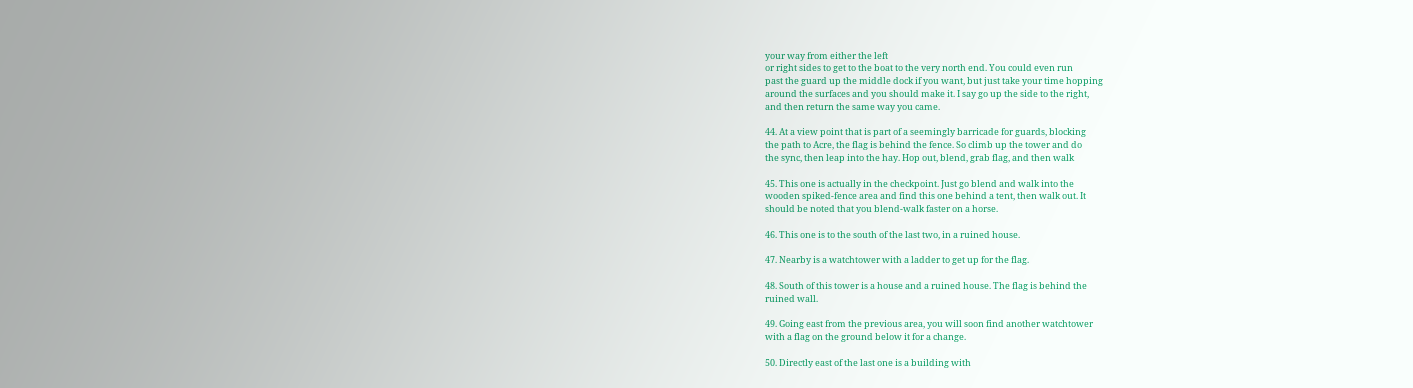your way from either the left
or right sides to get to the boat to the very north end. You could even run
past the guard up the middle dock if you want, but just take your time hopping
around the surfaces and you should make it. I say go up the side to the right,
and then return the same way you came.

44. At a view point that is part of a seemingly barricade for guards, blocking
the path to Acre, the flag is behind the fence. So climb up the tower and do
the sync, then leap into the hay. Hop out, blend, grab flag, and then walk

45. This one is actually in the checkpoint. Just go blend and walk into the
wooden spiked-fence area and find this one behind a tent, then walk out. It
should be noted that you blend-walk faster on a horse.

46. This one is to the south of the last two, in a ruined house.

47. Nearby is a watchtower with a ladder to get up for the flag.

48. South of this tower is a house and a ruined house. The flag is behind the
ruined wall.

49. Going east from the previous area, you will soon find another watchtower
with a flag on the ground below it for a change.

50. Directly east of the last one is a building with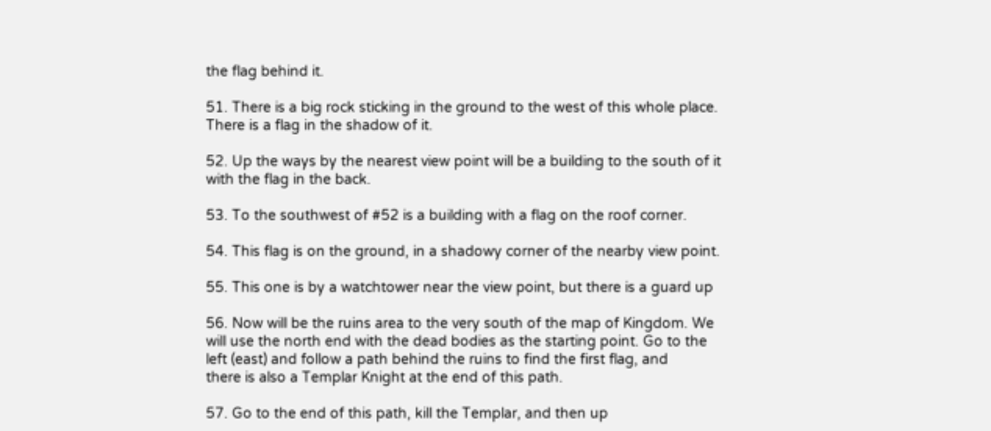the flag behind it.

51. There is a big rock sticking in the ground to the west of this whole place.
There is a flag in the shadow of it.

52. Up the ways by the nearest view point will be a building to the south of it
with the flag in the back.

53. To the southwest of #52 is a building with a flag on the roof corner.

54. This flag is on the ground, in a shadowy corner of the nearby view point.

55. This one is by a watchtower near the view point, but there is a guard up

56. Now will be the ruins area to the very south of the map of Kingdom. We
will use the north end with the dead bodies as the starting point. Go to the
left (east) and follow a path behind the ruins to find the first flag, and
there is also a Templar Knight at the end of this path.

57. Go to the end of this path, kill the Templar, and then up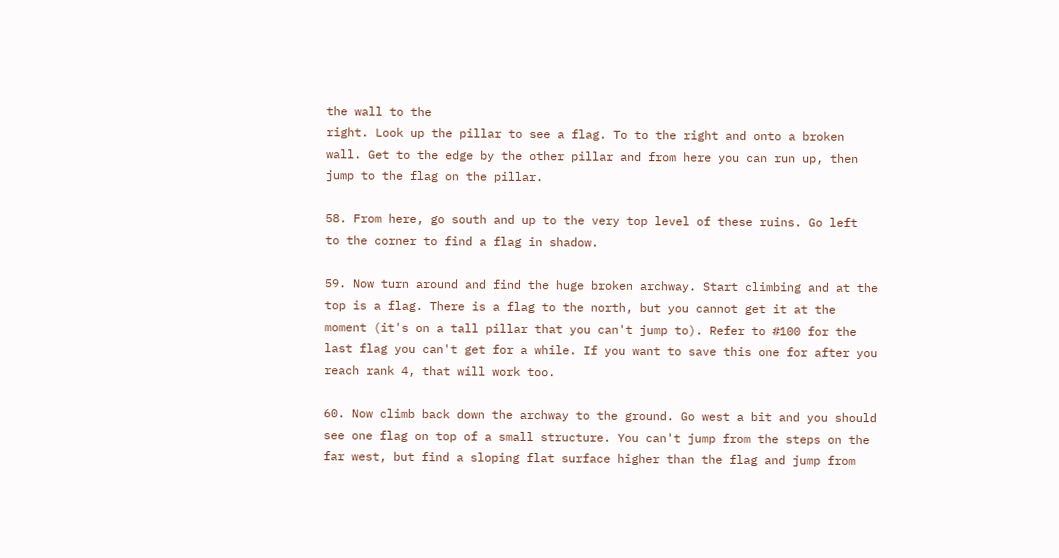the wall to the
right. Look up the pillar to see a flag. To to the right and onto a broken
wall. Get to the edge by the other pillar and from here you can run up, then
jump to the flag on the pillar.

58. From here, go south and up to the very top level of these ruins. Go left
to the corner to find a flag in shadow.

59. Now turn around and find the huge broken archway. Start climbing and at the
top is a flag. There is a flag to the north, but you cannot get it at the
moment (it's on a tall pillar that you can't jump to). Refer to #100 for the
last flag you can't get for a while. If you want to save this one for after you
reach rank 4, that will work too.

60. Now climb back down the archway to the ground. Go west a bit and you should
see one flag on top of a small structure. You can't jump from the steps on the
far west, but find a sloping flat surface higher than the flag and jump from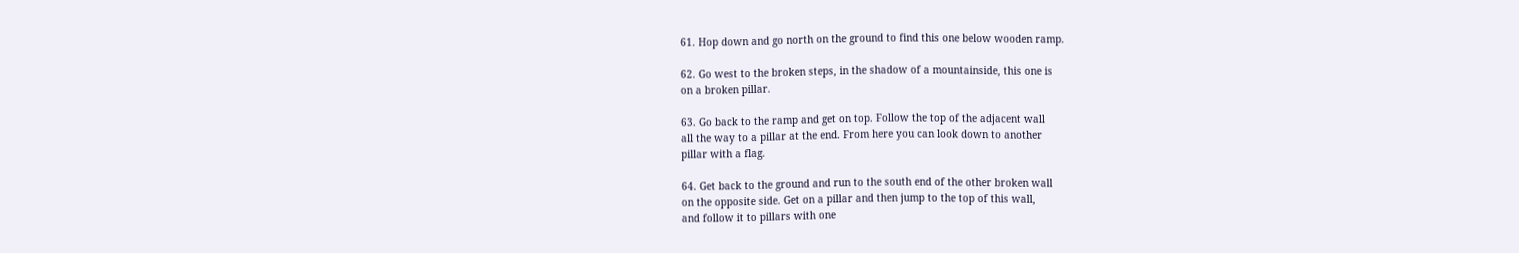61. Hop down and go north on the ground to find this one below wooden ramp.

62. Go west to the broken steps, in the shadow of a mountainside, this one is
on a broken pillar.

63. Go back to the ramp and get on top. Follow the top of the adjacent wall
all the way to a pillar at the end. From here you can look down to another
pillar with a flag.

64. Get back to the ground and run to the south end of the other broken wall
on the opposite side. Get on a pillar and then jump to the top of this wall,
and follow it to pillars with one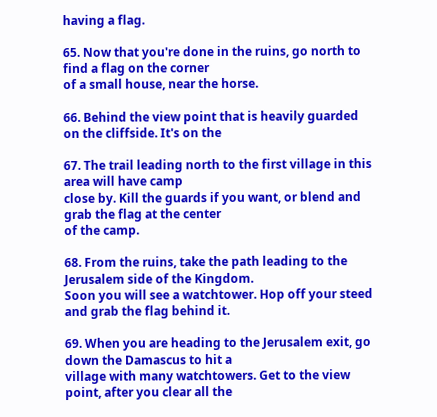having a flag.

65. Now that you're done in the ruins, go north to find a flag on the corner
of a small house, near the horse.

66. Behind the view point that is heavily guarded on the cliffside. It's on the

67. The trail leading north to the first village in this area will have camp
close by. Kill the guards if you want, or blend and grab the flag at the center
of the camp.

68. From the ruins, take the path leading to the Jerusalem side of the Kingdom.
Soon you will see a watchtower. Hop off your steed and grab the flag behind it.

69. When you are heading to the Jerusalem exit, go down the Damascus to hit a
village with many watchtowers. Get to the view point, after you clear all the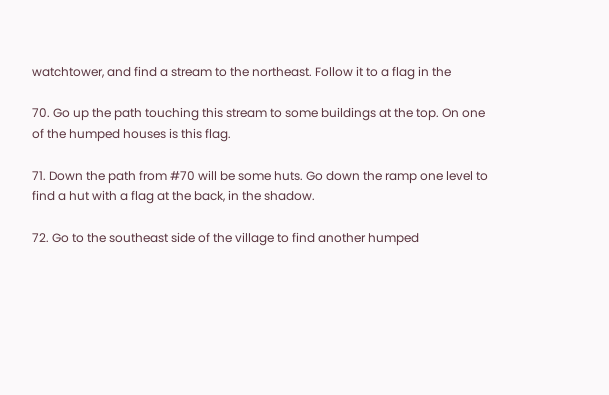watchtower, and find a stream to the northeast. Follow it to a flag in the

70. Go up the path touching this stream to some buildings at the top. On one
of the humped houses is this flag.

71. Down the path from #70 will be some huts. Go down the ramp one level to
find a hut with a flag at the back, in the shadow.

72. Go to the southeast side of the village to find another humped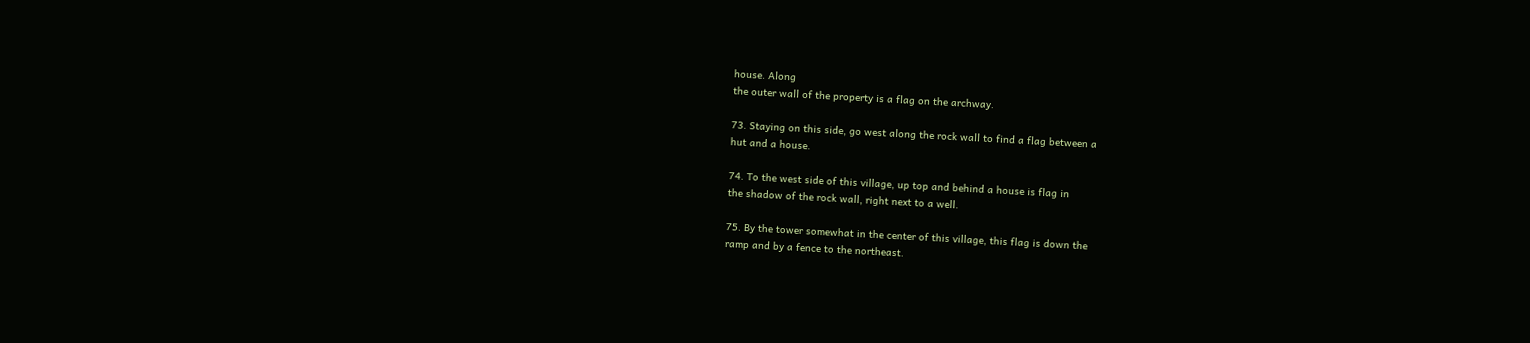house. Along
the outer wall of the property is a flag on the archway.

73. Staying on this side, go west along the rock wall to find a flag between a
hut and a house.

74. To the west side of this village, up top and behind a house is flag in
the shadow of the rock wall, right next to a well.

75. By the tower somewhat in the center of this village, this flag is down the
ramp and by a fence to the northeast.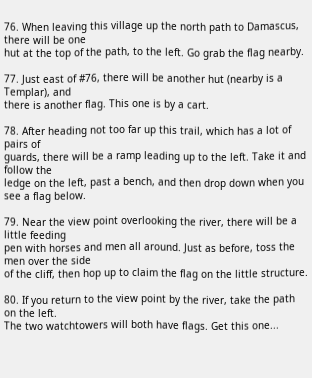76. When leaving this village up the north path to Damascus, there will be one
hut at the top of the path, to the left. Go grab the flag nearby.

77. Just east of #76, there will be another hut (nearby is a Templar), and
there is another flag. This one is by a cart.

78. After heading not too far up this trail, which has a lot of pairs of
guards, there will be a ramp leading up to the left. Take it and follow the
ledge on the left, past a bench, and then drop down when you see a flag below.

79. Near the view point overlooking the river, there will be a little feeding
pen with horses and men all around. Just as before, toss the men over the side
of the cliff, then hop up to claim the flag on the little structure.

80. If you return to the view point by the river, take the path on the left.
The two watchtowers will both have flags. Get this one...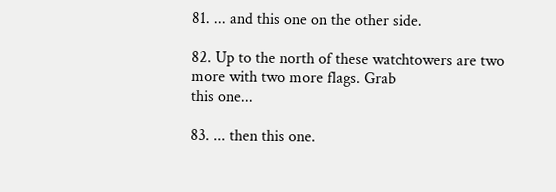81. ... and this one on the other side.

82. Up to the north of these watchtowers are two more with two more flags. Grab
this one...

83. ... then this one.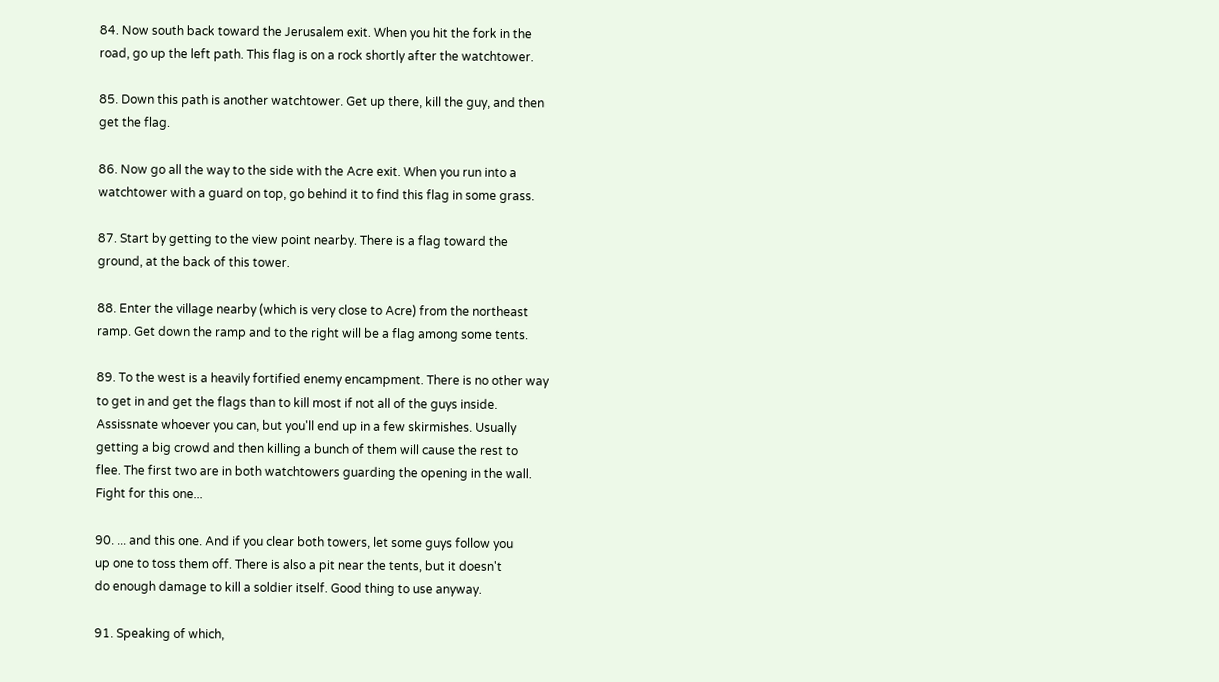84. Now south back toward the Jerusalem exit. When you hit the fork in the
road, go up the left path. This flag is on a rock shortly after the watchtower.

85. Down this path is another watchtower. Get up there, kill the guy, and then
get the flag.

86. Now go all the way to the side with the Acre exit. When you run into a
watchtower with a guard on top, go behind it to find this flag in some grass.

87. Start by getting to the view point nearby. There is a flag toward the
ground, at the back of this tower.

88. Enter the village nearby (which is very close to Acre) from the northeast
ramp. Get down the ramp and to the right will be a flag among some tents.

89. To the west is a heavily fortified enemy encampment. There is no other way
to get in and get the flags than to kill most if not all of the guys inside.
Assissnate whoever you can, but you'll end up in a few skirmishes. Usually
getting a big crowd and then killing a bunch of them will cause the rest to
flee. The first two are in both watchtowers guarding the opening in the wall.
Fight for this one...

90. ... and this one. And if you clear both towers, let some guys follow you
up one to toss them off. There is also a pit near the tents, but it doesn't
do enough damage to kill a soldier itself. Good thing to use anyway.

91. Speaking of which,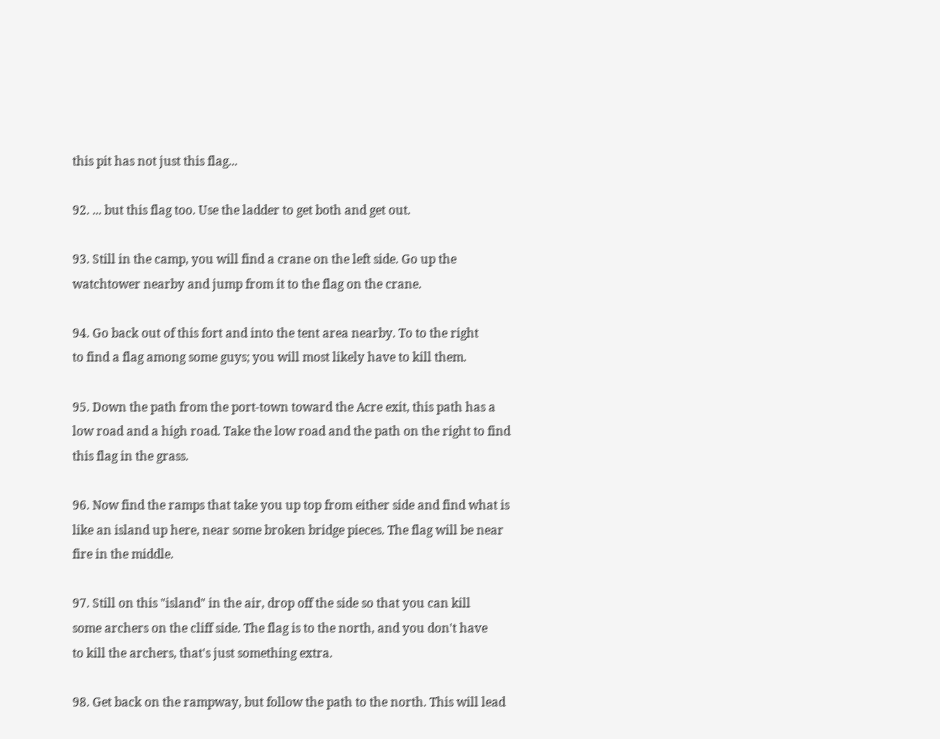this pit has not just this flag...

92. ... but this flag too. Use the ladder to get both and get out.

93. Still in the camp, you will find a crane on the left side. Go up the
watchtower nearby and jump from it to the flag on the crane.

94. Go back out of this fort and into the tent area nearby. To to the right
to find a flag among some guys; you will most likely have to kill them.

95. Down the path from the port-town toward the Acre exit, this path has a
low road and a high road. Take the low road and the path on the right to find
this flag in the grass.

96. Now find the ramps that take you up top from either side and find what is
like an island up here, near some broken bridge pieces. The flag will be near
fire in the middle.

97. Still on this "island" in the air, drop off the side so that you can kill
some archers on the cliff side. The flag is to the north, and you don't have
to kill the archers, that's just something extra.

98. Get back on the rampway, but follow the path to the north. This will lead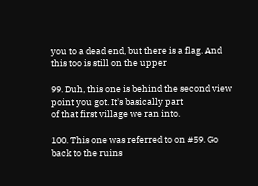you to a dead end, but there is a flag. And this too is still on the upper

99. Duh, this one is behind the second view point you got. It's basically part
of that first village we ran into.

100. This one was referred to on #59. Go back to the ruins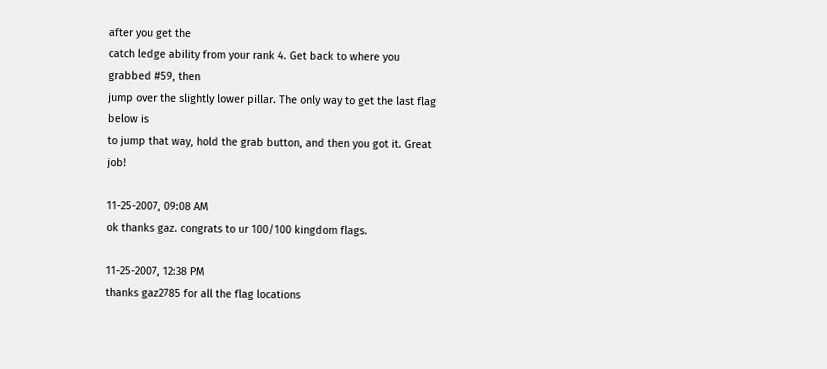after you get the
catch ledge ability from your rank 4. Get back to where you grabbed #59, then
jump over the slightly lower pillar. The only way to get the last flag below is
to jump that way, hold the grab button, and then you got it. Great job!

11-25-2007, 09:08 AM
ok thanks gaz. congrats to ur 100/100 kingdom flags.

11-25-2007, 12:38 PM
thanks gaz2785 for all the flag locations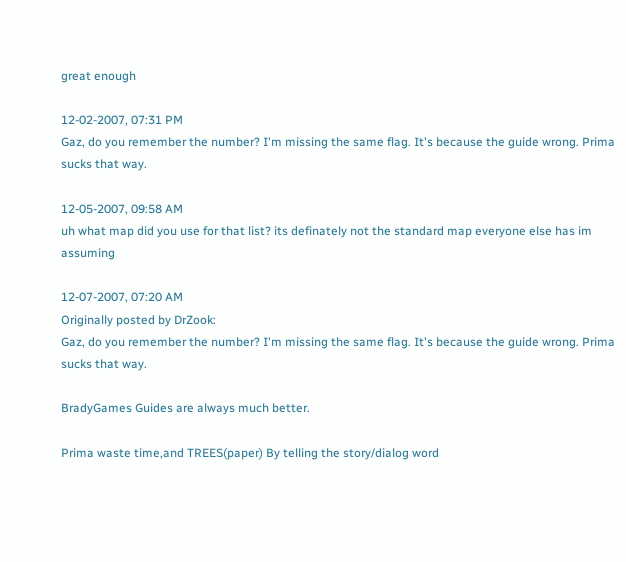great enough

12-02-2007, 07:31 PM
Gaz, do you remember the number? I'm missing the same flag. It's because the guide wrong. Prima sucks that way.

12-05-2007, 09:58 AM
uh what map did you use for that list? its definately not the standard map everyone else has im assuming

12-07-2007, 07:20 AM
Originally posted by DrZook:
Gaz, do you remember the number? I'm missing the same flag. It's because the guide wrong. Prima sucks that way.

BradyGames Guides are always much better.

Prima waste time,and TREES(paper) By telling the story/dialog word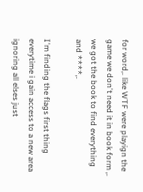for word,. like WTF were playign the game we don't need it in book form ,. we got the book to find everything and ****,.

I'm finding the flags first thing everytime i gain access to a new area ignoring all elses just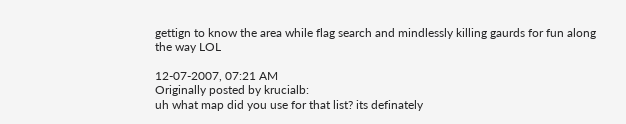gettign to know the area while flag search and mindlessly killing gaurds for fun along the way LOL

12-07-2007, 07:21 AM
Originally posted by krucialb:
uh what map did you use for that list? its definately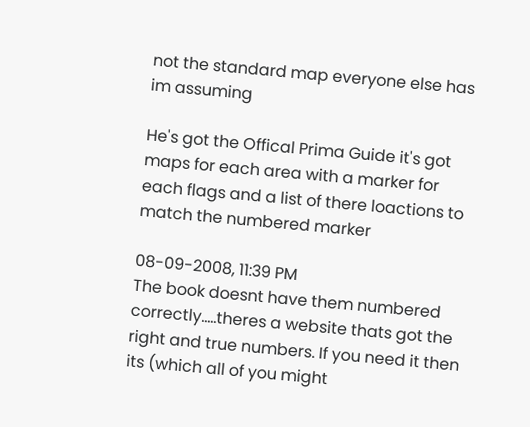not the standard map everyone else has im assuming

He's got the Offical Prima Guide it's got maps for each area with a marker for each flags and a list of there loactions to match the numbered marker

08-09-2008, 11:39 PM
The book doesnt have them numbered correctly.....theres a website thats got the right and true numbers. If you need it then its (which all of you might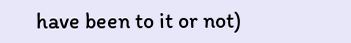have been to it or not)